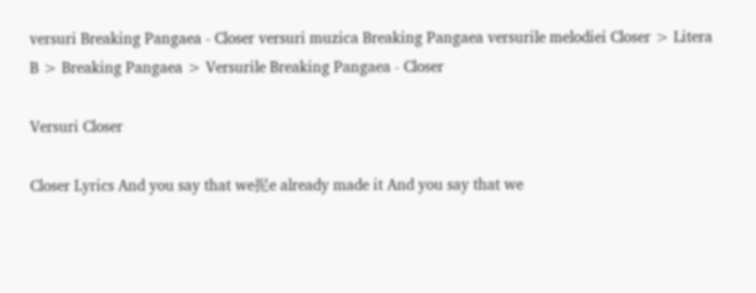versuri Breaking Pangaea - Closer versuri muzica Breaking Pangaea versurile melodiei Closer > Litera B > Breaking Pangaea > Versurile Breaking Pangaea - Closer

Versuri Closer

Closer Lyrics And you say that we抳e already made it And you say that we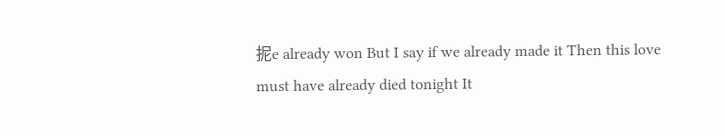抳e already won But I say if we already made it Then this love must have already died tonight It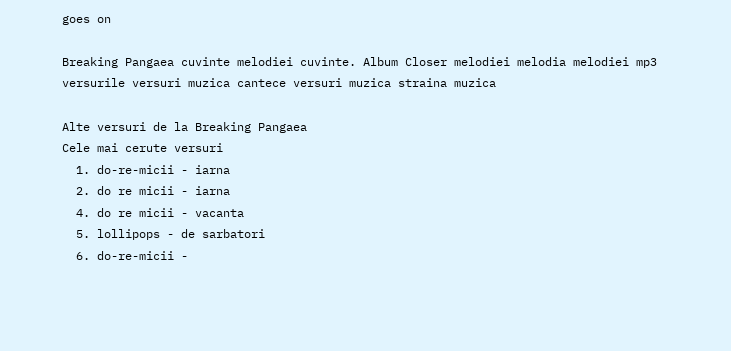goes on

Breaking Pangaea cuvinte melodiei cuvinte. Album Closer melodiei melodia melodiei mp3 versurile versuri muzica cantece versuri muzica straina muzica

Alte versuri de la Breaking Pangaea
Cele mai cerute versuri
  1. do-re-micii - iarna
  2. do re micii - iarna
  4. do re micii - vacanta
  5. lollipops - de sarbatori
  6. do-re-micii -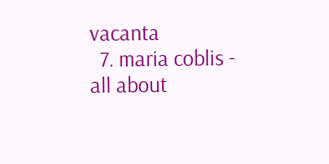vacanta
  7. maria coblis - all about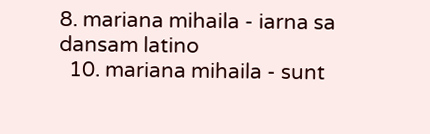8. mariana mihaila - iarna sa dansam latino
  10. mariana mihaila - sunt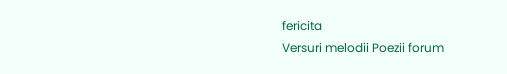fericita
Versuri melodii Poezii forum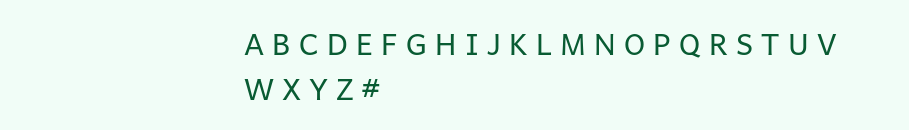A B C D E F G H I J K L M N O P Q R S T U V W X Y Z #